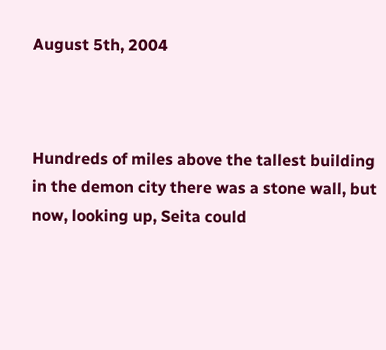August 5th, 2004



Hundreds of miles above the tallest building in the demon city there was a stone wall, but now, looking up, Seita could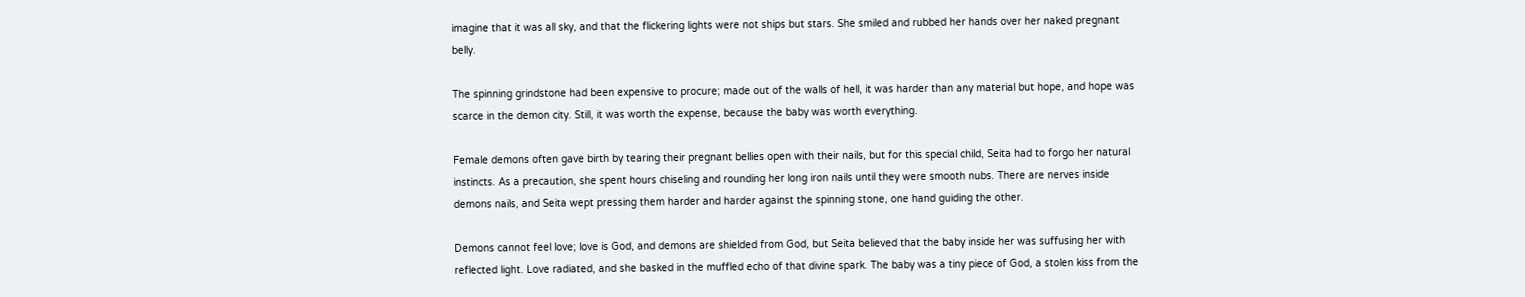imagine that it was all sky, and that the flickering lights were not ships but stars. She smiled and rubbed her hands over her naked pregnant belly.

The spinning grindstone had been expensive to procure; made out of the walls of hell, it was harder than any material but hope, and hope was scarce in the demon city. Still, it was worth the expense, because the baby was worth everything.

Female demons often gave birth by tearing their pregnant bellies open with their nails, but for this special child, Seita had to forgo her natural instincts. As a precaution, she spent hours chiseling and rounding her long iron nails until they were smooth nubs. There are nerves inside demons nails, and Seita wept pressing them harder and harder against the spinning stone, one hand guiding the other.

Demons cannot feel love; love is God, and demons are shielded from God, but Seita believed that the baby inside her was suffusing her with reflected light. Love radiated, and she basked in the muffled echo of that divine spark. The baby was a tiny piece of God, a stolen kiss from the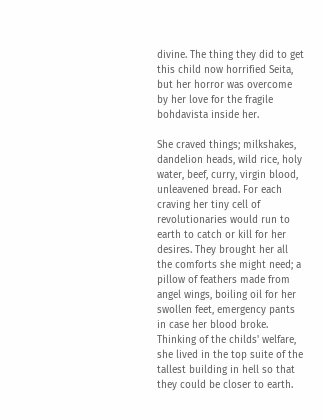divine. The thing they did to get this child now horrified Seita, but her horror was overcome by her love for the fragile bohdavista inside her.

She craved things; milkshakes, dandelion heads, wild rice, holy water, beef, curry, virgin blood, unleavened bread. For each craving her tiny cell of revolutionaries would run to earth to catch or kill for her desires. They brought her all the comforts she might need; a pillow of feathers made from angel wings, boiling oil for her swollen feet, emergency pants in case her blood broke. Thinking of the childs' welfare, she lived in the top suite of the tallest building in hell so that they could be closer to earth.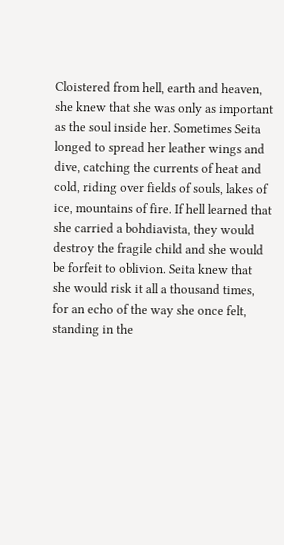Cloistered from hell, earth and heaven, she knew that she was only as important as the soul inside her. Sometimes Seita longed to spread her leather wings and dive, catching the currents of heat and cold, riding over fields of souls, lakes of ice, mountains of fire. If hell learned that she carried a bohdiavista, they would destroy the fragile child and she would be forfeit to oblivion. Seita knew that she would risk it all a thousand times, for an echo of the way she once felt, standing in the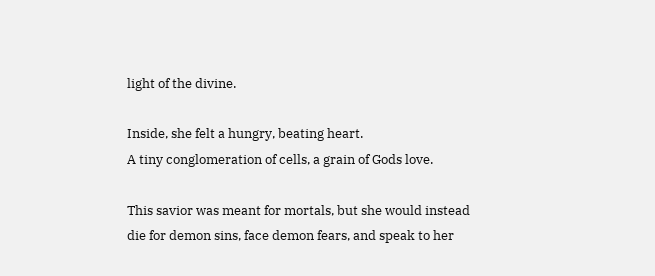light of the divine.

Inside, she felt a hungry, beating heart.
A tiny conglomeration of cells, a grain of Gods love.

This savior was meant for mortals, but she would instead die for demon sins, face demon fears, and speak to her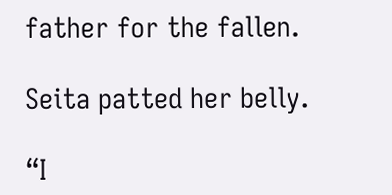father for the fallen.

Seita patted her belly.

“I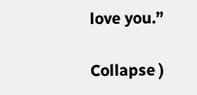love you.”

Collapse )